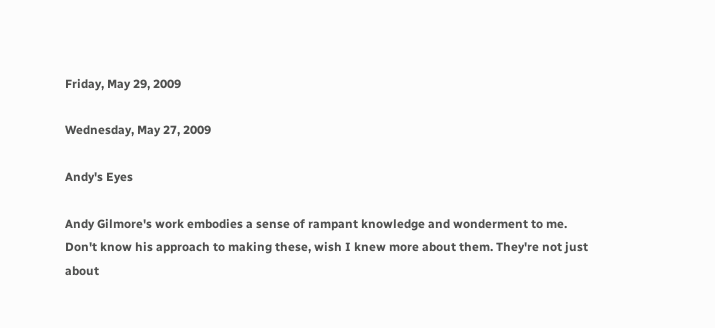Friday, May 29, 2009

Wednesday, May 27, 2009

Andy's Eyes

Andy Gilmore's work embodies a sense of rampant knowledge and wonderment to me. Don't know his approach to making these, wish I knew more about them. They're not just about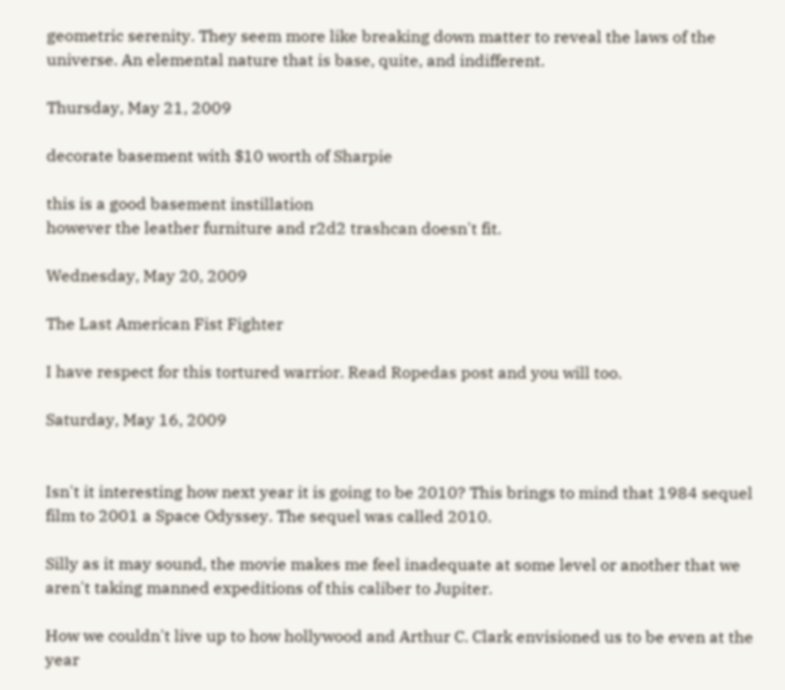geometric serenity. They seem more like breaking down matter to reveal the laws of the universe. An elemental nature that is base, quite, and indifferent.

Thursday, May 21, 2009

decorate basement with $10 worth of Sharpie

this is a good basement instillation
however the leather furniture and r2d2 trashcan doesn't fit.

Wednesday, May 20, 2009

The Last American Fist Fighter

I have respect for this tortured warrior. Read Ropedas post and you will too.

Saturday, May 16, 2009


Isn't it interesting how next year it is going to be 2010? This brings to mind that 1984 sequel film to 2001 a Space Odyssey. The sequel was called 2010.

Silly as it may sound, the movie makes me feel inadequate at some level or another that we aren't taking manned expeditions of this caliber to Jupiter.

How we couldn't live up to how hollywood and Arthur C. Clark envisioned us to be even at the year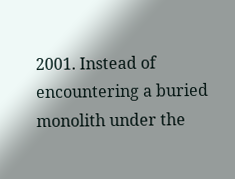2001. Instead of encountering a buried monolith under the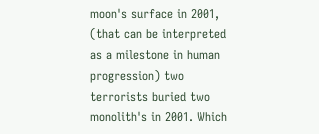moon's surface in 2001, (that can be interpreted as a milestone in human progression) two terrorists buried two monolith's in 2001. Which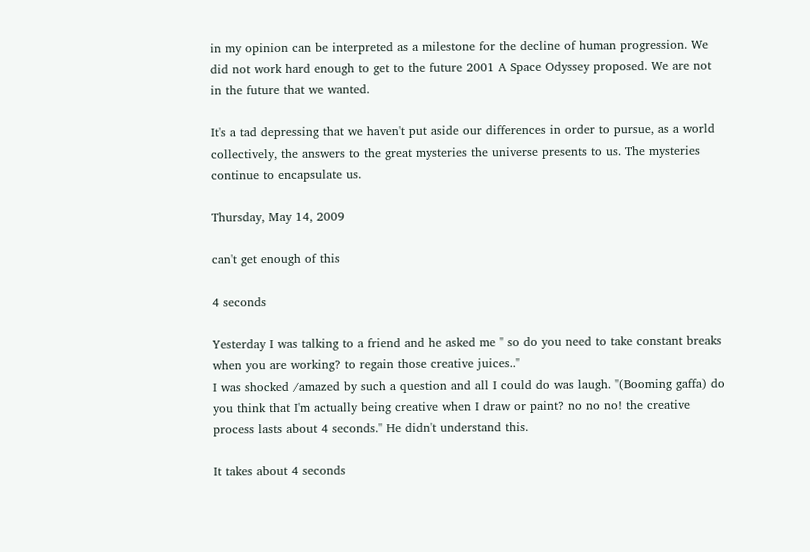in my opinion can be interpreted as a milestone for the decline of human progression. We did not work hard enough to get to the future 2001 A Space Odyssey proposed. We are not in the future that we wanted.

It's a tad depressing that we haven't put aside our differences in order to pursue, as a world collectively, the answers to the great mysteries the universe presents to us. The mysteries continue to encapsulate us.

Thursday, May 14, 2009

can't get enough of this

4 seconds

Yesterday I was talking to a friend and he asked me " so do you need to take constant breaks when you are working? to regain those creative juices.."
I was shocked /amazed by such a question and all I could do was laugh. "(Booming gaffa) do you think that I'm actually being creative when I draw or paint? no no no! the creative process lasts about 4 seconds.'' He didn't understand this.

It takes about 4 seconds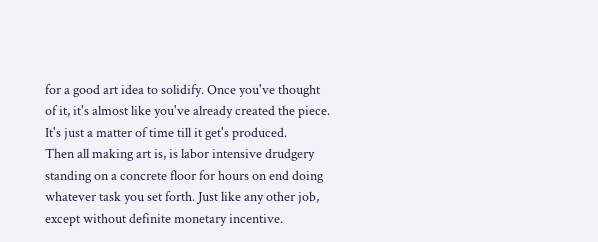for a good art idea to solidify. Once you've thought of it, it's almost like you've already created the piece. It's just a matter of time till it get's produced.
Then all making art is, is labor intensive drudgery standing on a concrete floor for hours on end doing whatever task you set forth. Just like any other job, except without definite monetary incentive.